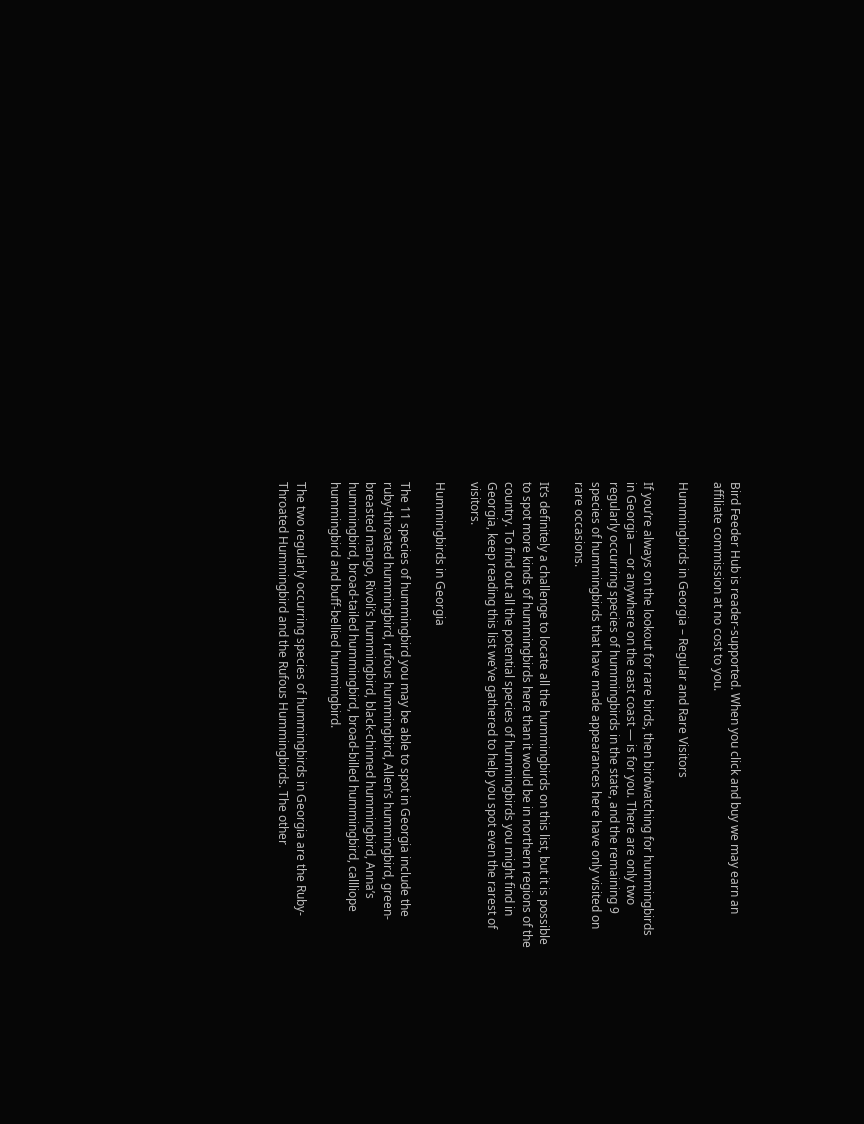Bird Feeder Hub is reader-supported. When you click and buy we may earn an affiliate commission at no cost to you.

Hummingbirds in Georgia – Regular and Rare Visitors

If you’re always on the lookout for rare birds, then birdwatching for hummingbirds in Georgia — or anywhere on the east coast — is for you. There are only two regularly occurring species of hummingbirds in the state, and the remaining 9 species of hummingbirds that have made appearances here have only visited on rare occasions.

It’s definitely a challenge to locate all the hummingbirds on this list, but it is possible to spot more kinds of hummingbirds here than it would be in northern regions of the country. To find out all the potential species of hummingbirds you might find in Georgia, keep reading this list we’ve gathered to help you spot even the rarest of visitors.

Hummingbirds in Georgia

The 11 species of hummingbird you may be able to spot in Georgia include the ruby-throated hummingbird, rufous hummingbird, Allen’s hummingbird, green-breasted mango, Rivoli’s hummingbird, black-chinned hummingbird, Anna’s hummingbird, broad-tailed hummingbird, broad-billed hummingbird, callliope hummingbird and buff-bellied hummingbird.

The two regularly occurring species of hummingbirds in Georgia are the Ruby-Throated Hummingbird and the Rufous Hummingbirds. The other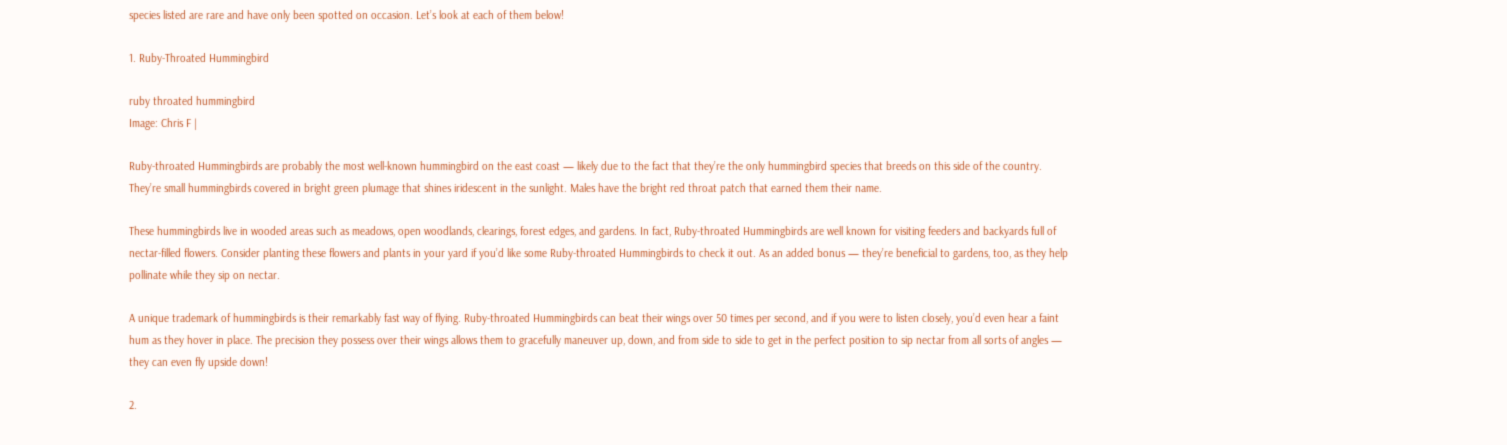species listed are rare and have only been spotted on occasion. Let’s look at each of them below!

1. Ruby-Throated Hummingbird

ruby throated hummingbird
Image: Chris F |

Ruby-throated Hummingbirds are probably the most well-known hummingbird on the east coast — likely due to the fact that they’re the only hummingbird species that breeds on this side of the country. They’re small hummingbirds covered in bright green plumage that shines iridescent in the sunlight. Males have the bright red throat patch that earned them their name.

These hummingbirds live in wooded areas such as meadows, open woodlands, clearings, forest edges, and gardens. In fact, Ruby-throated Hummingbirds are well known for visiting feeders and backyards full of nectar-filled flowers. Consider planting these flowers and plants in your yard if you’d like some Ruby-throated Hummingbirds to check it out. As an added bonus — they’re beneficial to gardens, too, as they help pollinate while they sip on nectar.

A unique trademark of hummingbirds is their remarkably fast way of flying. Ruby-throated Hummingbirds can beat their wings over 50 times per second, and if you were to listen closely, you’d even hear a faint hum as they hover in place. The precision they possess over their wings allows them to gracefully maneuver up, down, and from side to side to get in the perfect position to sip nectar from all sorts of angles — they can even fly upside down!

2.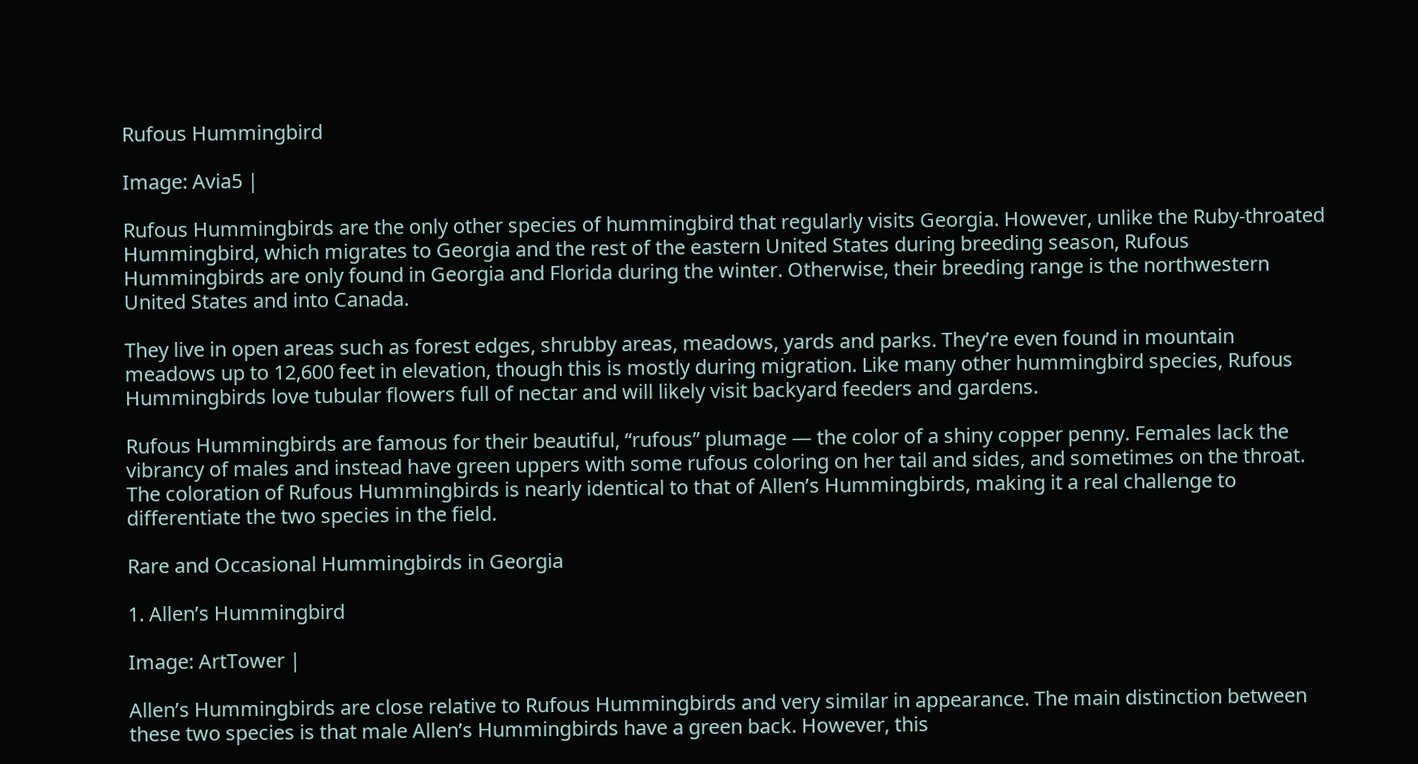Rufous Hummingbird

Image: Avia5 |

Rufous Hummingbirds are the only other species of hummingbird that regularly visits Georgia. However, unlike the Ruby-throated Hummingbird, which migrates to Georgia and the rest of the eastern United States during breeding season, Rufous Hummingbirds are only found in Georgia and Florida during the winter. Otherwise, their breeding range is the northwestern United States and into Canada.

They live in open areas such as forest edges, shrubby areas, meadows, yards and parks. They’re even found in mountain meadows up to 12,600 feet in elevation, though this is mostly during migration. Like many other hummingbird species, Rufous Hummingbirds love tubular flowers full of nectar and will likely visit backyard feeders and gardens.

Rufous Hummingbirds are famous for their beautiful, “rufous” plumage — the color of a shiny copper penny. Females lack the vibrancy of males and instead have green uppers with some rufous coloring on her tail and sides, and sometimes on the throat. The coloration of Rufous Hummingbirds is nearly identical to that of Allen’s Hummingbirds, making it a real challenge to differentiate the two species in the field.

Rare and Occasional Hummingbirds in Georgia

1. Allen’s Hummingbird

Image: ArtTower |

Allen’s Hummingbirds are close relative to Rufous Hummingbirds and very similar in appearance. The main distinction between these two species is that male Allen’s Hummingbirds have a green back. However, this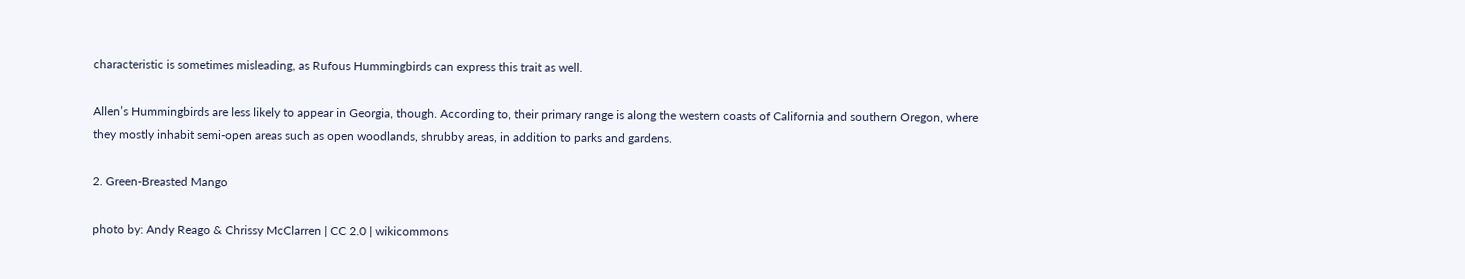characteristic is sometimes misleading, as Rufous Hummingbirds can express this trait as well.

Allen’s Hummingbirds are less likely to appear in Georgia, though. According to, their primary range is along the western coasts of California and southern Oregon, where they mostly inhabit semi-open areas such as open woodlands, shrubby areas, in addition to parks and gardens.

2. Green-Breasted Mango

photo by: Andy Reago & Chrissy McClarren | CC 2.0 | wikicommons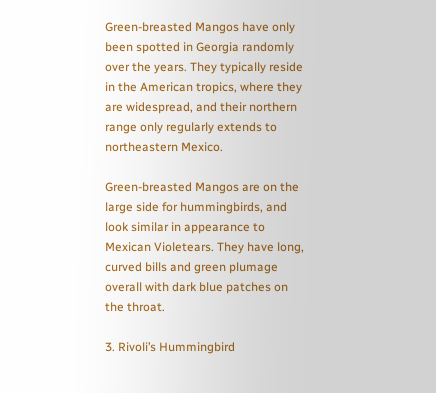Green-breasted Mangos have only been spotted in Georgia randomly over the years. They typically reside in the American tropics, where they are widespread, and their northern range only regularly extends to northeastern Mexico.

Green-breasted Mangos are on the large side for hummingbirds, and look similar in appearance to Mexican Violetears. They have long, curved bills and green plumage overall with dark blue patches on the throat.

3. Rivoli’s Hummingbird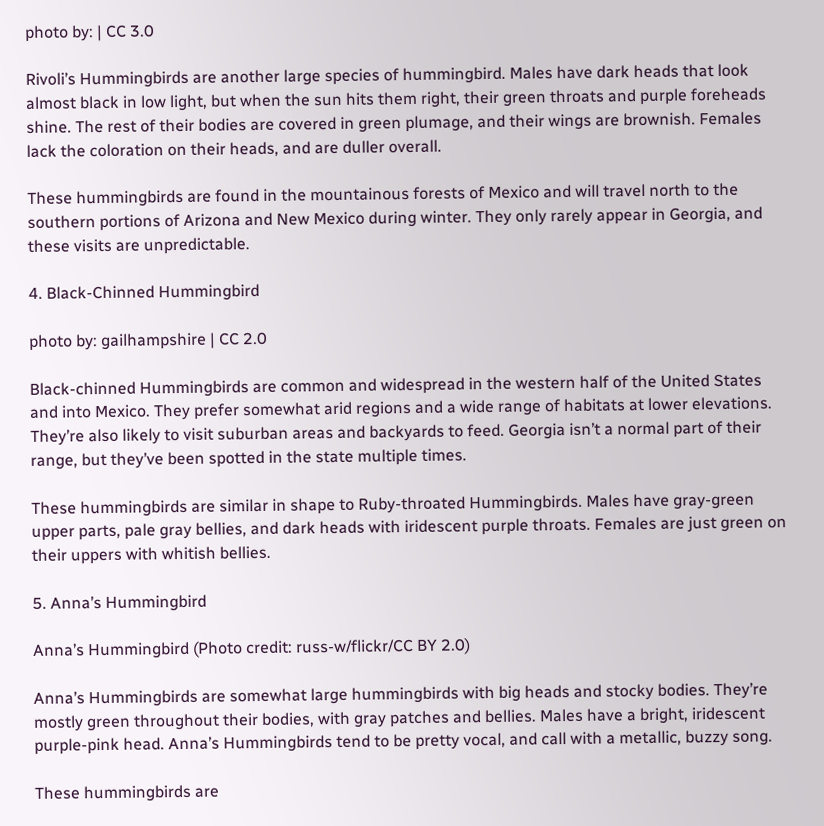photo by: | CC 3.0

Rivoli’s Hummingbirds are another large species of hummingbird. Males have dark heads that look almost black in low light, but when the sun hits them right, their green throats and purple foreheads shine. The rest of their bodies are covered in green plumage, and their wings are brownish. Females lack the coloration on their heads, and are duller overall.

These hummingbirds are found in the mountainous forests of Mexico and will travel north to the southern portions of Arizona and New Mexico during winter. They only rarely appear in Georgia, and these visits are unpredictable.

4. Black-Chinned Hummingbird

photo by: gailhampshire | CC 2.0

Black-chinned Hummingbirds are common and widespread in the western half of the United States and into Mexico. They prefer somewhat arid regions and a wide range of habitats at lower elevations. They’re also likely to visit suburban areas and backyards to feed. Georgia isn’t a normal part of their range, but they’ve been spotted in the state multiple times.

These hummingbirds are similar in shape to Ruby-throated Hummingbirds. Males have gray-green upper parts, pale gray bellies, and dark heads with iridescent purple throats. Females are just green on their uppers with whitish bellies.

5. Anna’s Hummingbird

Anna’s Hummingbird (Photo credit: russ-w/flickr/CC BY 2.0)

Anna’s Hummingbirds are somewhat large hummingbirds with big heads and stocky bodies. They’re mostly green throughout their bodies, with gray patches and bellies. Males have a bright, iridescent purple-pink head. Anna’s Hummingbirds tend to be pretty vocal, and call with a metallic, buzzy song.

These hummingbirds are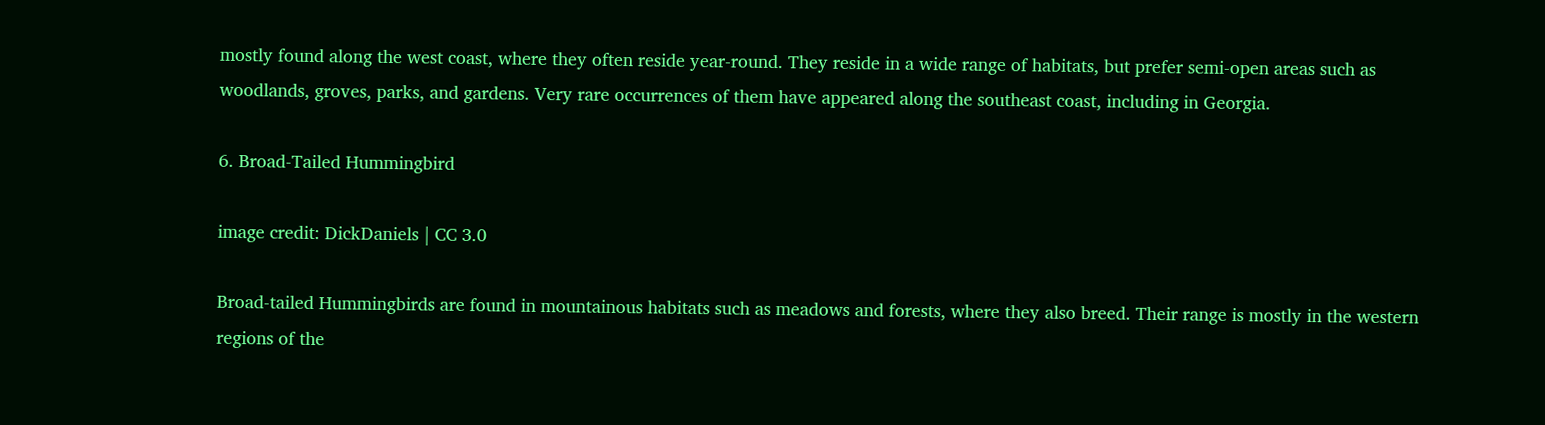mostly found along the west coast, where they often reside year-round. They reside in a wide range of habitats, but prefer semi-open areas such as woodlands, groves, parks, and gardens. Very rare occurrences of them have appeared along the southeast coast, including in Georgia.

6. Broad-Tailed Hummingbird

image credit: DickDaniels | CC 3.0

Broad-tailed Hummingbirds are found in mountainous habitats such as meadows and forests, where they also breed. Their range is mostly in the western regions of the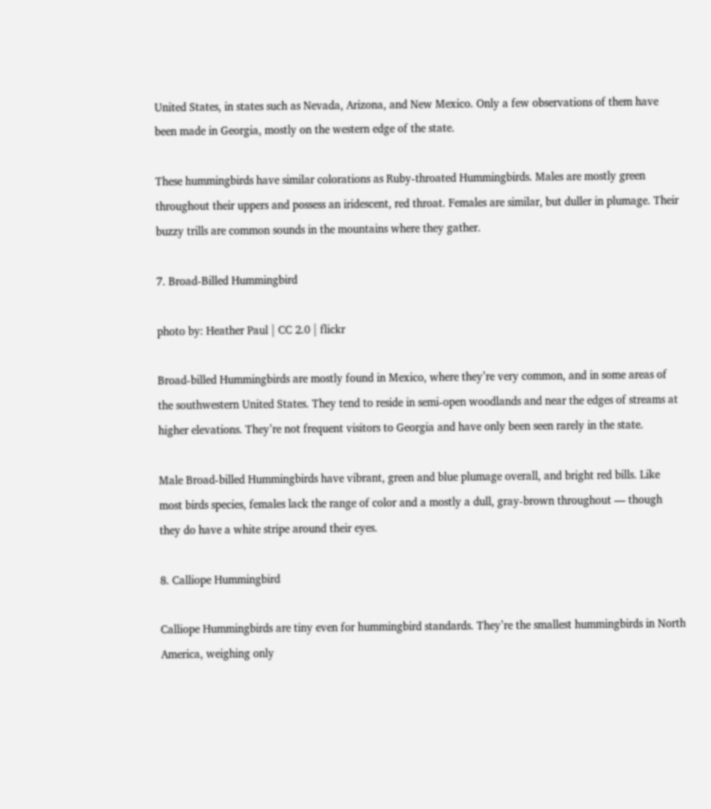United States, in states such as Nevada, Arizona, and New Mexico. Only a few observations of them have been made in Georgia, mostly on the western edge of the state.

These hummingbirds have similar colorations as Ruby-throated Hummingbirds. Males are mostly green throughout their uppers and possess an iridescent, red throat. Females are similar, but duller in plumage. Their buzzy trills are common sounds in the mountains where they gather.

7. Broad-Billed Hummingbird

photo by: Heather Paul | CC 2.0 | flickr

Broad-billed Hummingbirds are mostly found in Mexico, where they’re very common, and in some areas of the southwestern United States. They tend to reside in semi-open woodlands and near the edges of streams at higher elevations. They’re not frequent visitors to Georgia and have only been seen rarely in the state.

Male Broad-billed Hummingbirds have vibrant, green and blue plumage overall, and bright red bills. Like most birds species, females lack the range of color and a mostly a dull, gray-brown throughout — though they do have a white stripe around their eyes.

8. Calliope Hummingbird

Calliope Hummingbirds are tiny even for hummingbird standards. They’re the smallest hummingbirds in North America, weighing only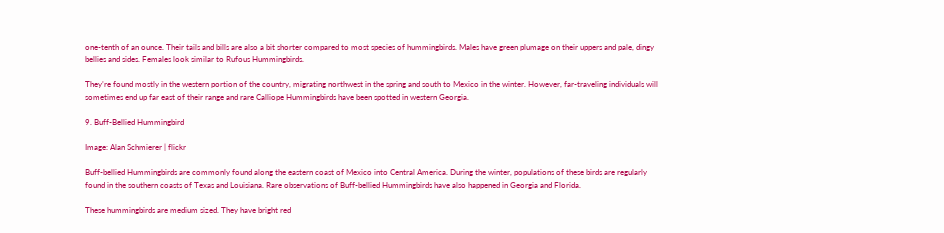one-tenth of an ounce. Their tails and bills are also a bit shorter compared to most species of hummingbirds. Males have green plumage on their uppers and pale, dingy bellies and sides. Females look similar to Rufous Hummingbirds.

They’re found mostly in the western portion of the country, migrating northwest in the spring and south to Mexico in the winter. However, far-traveling individuals will sometimes end up far east of their range and rare Calliope Hummingbirds have been spotted in western Georgia.

9. Buff-Bellied Hummingbird

Image: Alan Schmierer | flickr

Buff-bellied Hummingbirds are commonly found along the eastern coast of Mexico into Central America. During the winter, populations of these birds are regularly found in the southern coasts of Texas and Louisiana. Rare observations of Buff-bellied Hummingbirds have also happened in Georgia and Florida.

These hummingbirds are medium sized. They have bright red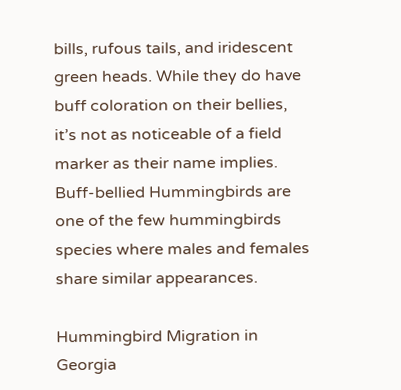bills, rufous tails, and iridescent green heads. While they do have buff coloration on their bellies, it’s not as noticeable of a field marker as their name implies. Buff-bellied Hummingbirds are one of the few hummingbirds species where males and females share similar appearances.

Hummingbird Migration in Georgia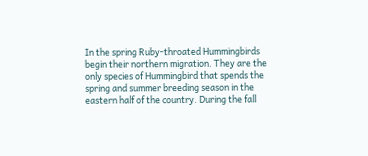In the spring Ruby-throated Hummingbirds begin their northern migration. They are the only species of Hummingbird that spends the spring and summer breeding season in the eastern half of the country. During the fall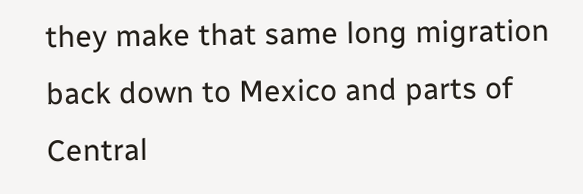they make that same long migration back down to Mexico and parts of Central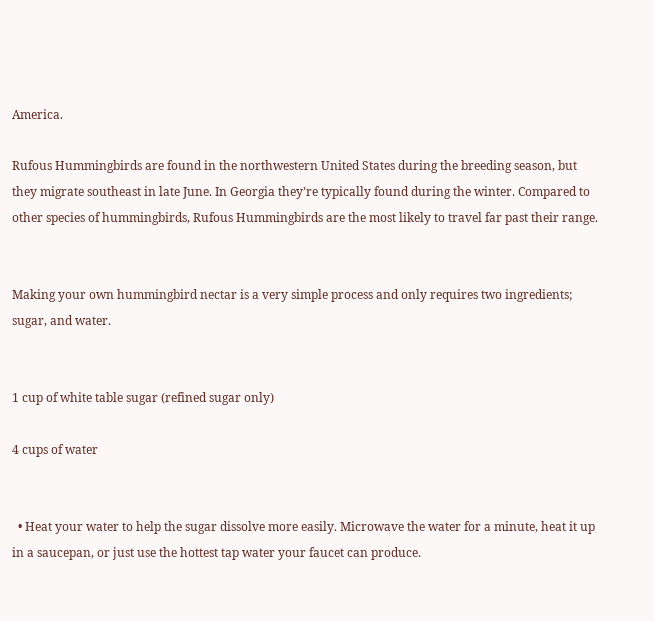America.

Rufous Hummingbirds are found in the northwestern United States during the breeding season, but they migrate southeast in late June. In Georgia they’re typically found during the winter. Compared to other species of hummingbirds, Rufous Hummingbirds are the most likely to travel far past their range.


Making your own hummingbird nectar is a very simple process and only requires two ingredients; sugar, and water.


1 cup of white table sugar (refined sugar only)

4 cups of water


  • Heat your water to help the sugar dissolve more easily. Microwave the water for a minute, heat it up in a saucepan, or just use the hottest tap water your faucet can produce.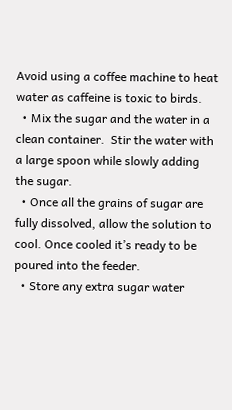Avoid using a coffee machine to heat water as caffeine is toxic to birds.
  • Mix the sugar and the water in a clean container.  Stir the water with a large spoon while slowly adding the sugar.
  • Once all the grains of sugar are fully dissolved, allow the solution to cool. Once cooled it’s ready to be poured into the feeder.
  • Store any extra sugar water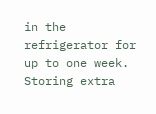in the refrigerator for up to one week. Storing extra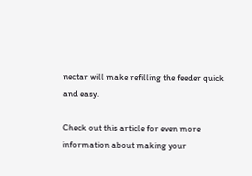nectar will make refilling the feeder quick and easy.

Check out this article for even more information about making your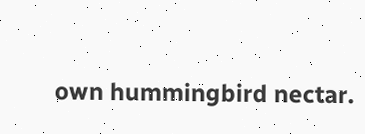own hummingbird nectar.